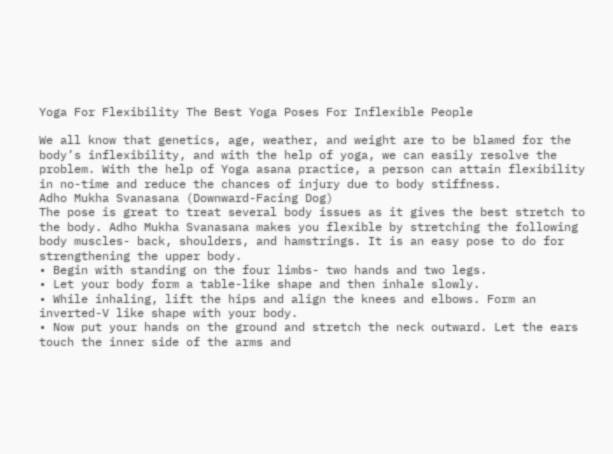Yoga For Flexibility The Best Yoga Poses For Inflexible People

We all know that genetics, age, weather, and weight are to be blamed for the body’s inflexibility, and with the help of yoga, we can easily resolve the problem. With the help of Yoga asana practice, a person can attain flexibility in no-time and reduce the chances of injury due to body stiffness.
Adho Mukha Svanasana (Downward-Facing Dog)
The pose is great to treat several body issues as it gives the best stretch to the body. Adho Mukha Svanasana makes you flexible by stretching the following body muscles- back, shoulders, and hamstrings. It is an easy pose to do for strengthening the upper body.
• Begin with standing on the four limbs- two hands and two legs.
• Let your body form a table-like shape and then inhale slowly.
• While inhaling, lift the hips and align the knees and elbows. Form an inverted-V like shape with your body.
• Now put your hands on the ground and stretch the neck outward. Let the ears touch the inner side of the arms and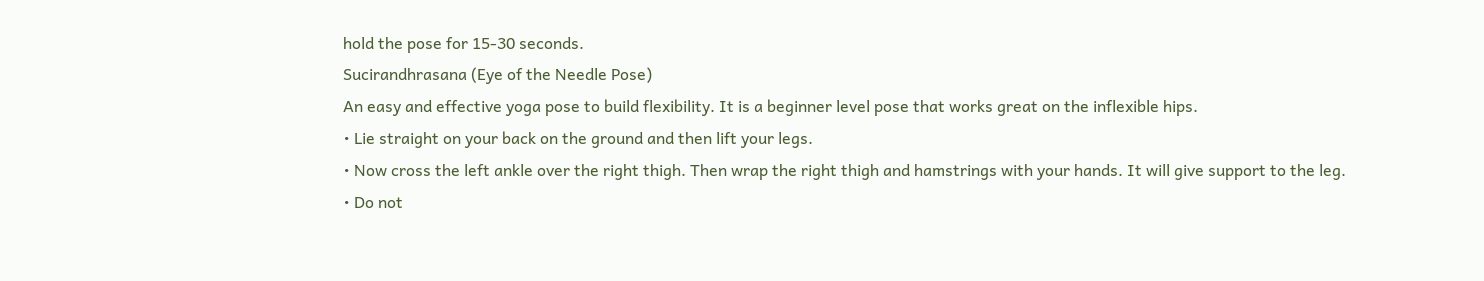hold the pose for 15-30 seconds.
Sucirandhrasana (Eye of the Needle Pose)
An easy and effective yoga pose to build flexibility. It is a beginner level pose that works great on the inflexible hips.
• Lie straight on your back on the ground and then lift your legs.
• Now cross the left ankle over the right thigh. Then wrap the right thigh and hamstrings with your hands. It will give support to the leg.
• Do not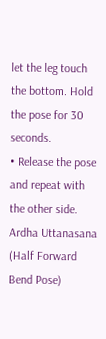let the leg touch the bottom. Hold the pose for 30 seconds.
• Release the pose and repeat with the other side.
Ardha Uttanasana (Half Forward Bend Pose)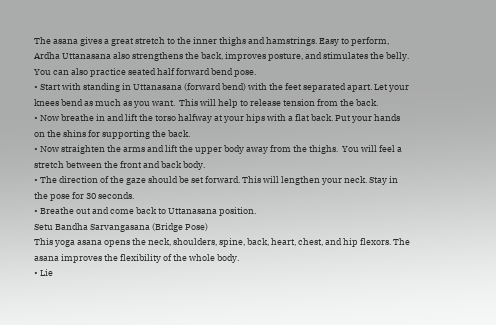The asana gives a great stretch to the inner thighs and hamstrings. Easy to perform, Ardha Uttanasana also strengthens the back, improves posture, and stimulates the belly. You can also practice seated half forward bend pose.
• Start with standing in Uttanasana (forward bend) with the feet separated apart. Let your knees bend as much as you want.  This will help to release tension from the back.
• Now breathe in and lift the torso halfway at your hips with a flat back. Put your hands on the shins for supporting the back.
• Now straighten the arms and lift the upper body away from the thighs.  You will feel a stretch between the front and back body.
• The direction of the gaze should be set forward. This will lengthen your neck. Stay in the pose for 30 seconds.
• Breathe out and come back to Uttanasana position.
Setu Bandha Sarvangasana (Bridge Pose)
This yoga asana opens the neck, shoulders, spine, back, heart, chest, and hip flexors. The asana improves the flexibility of the whole body.
• Lie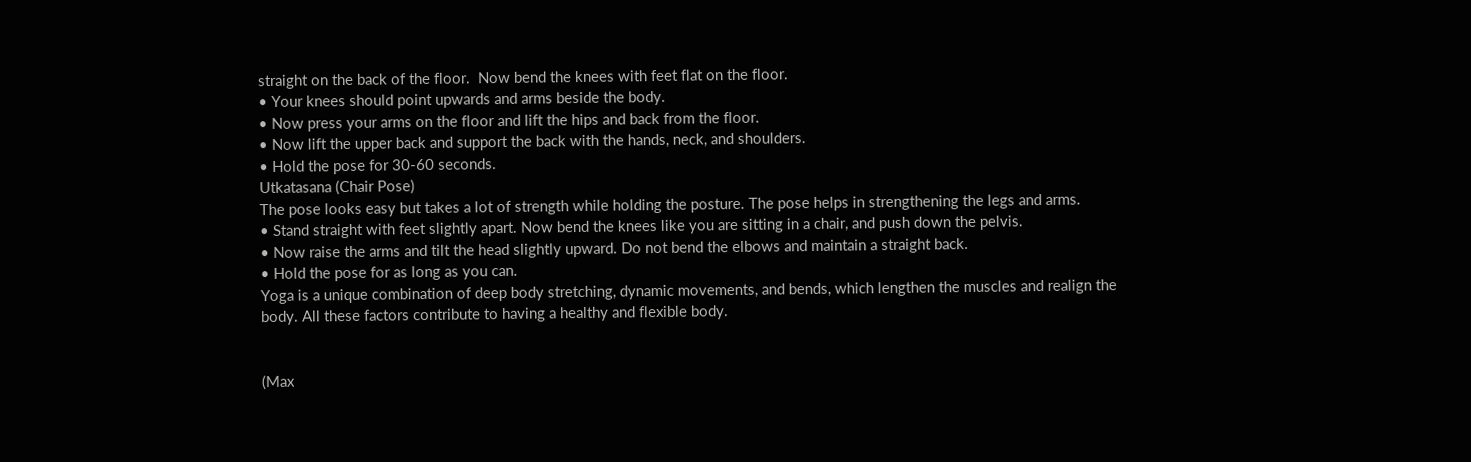straight on the back of the floor.  Now bend the knees with feet flat on the floor.
• Your knees should point upwards and arms beside the body.
• Now press your arms on the floor and lift the hips and back from the floor.
• Now lift the upper back and support the back with the hands, neck, and shoulders.
• Hold the pose for 30-60 seconds.
Utkatasana (Chair Pose)
The pose looks easy but takes a lot of strength while holding the posture. The pose helps in strengthening the legs and arms.
• Stand straight with feet slightly apart. Now bend the knees like you are sitting in a chair, and push down the pelvis.
• Now raise the arms and tilt the head slightly upward. Do not bend the elbows and maintain a straight back.
• Hold the pose for as long as you can.
Yoga is a unique combination of deep body stretching, dynamic movements, and bends, which lengthen the muscles and realign the body. All these factors contribute to having a healthy and flexible body.


(Max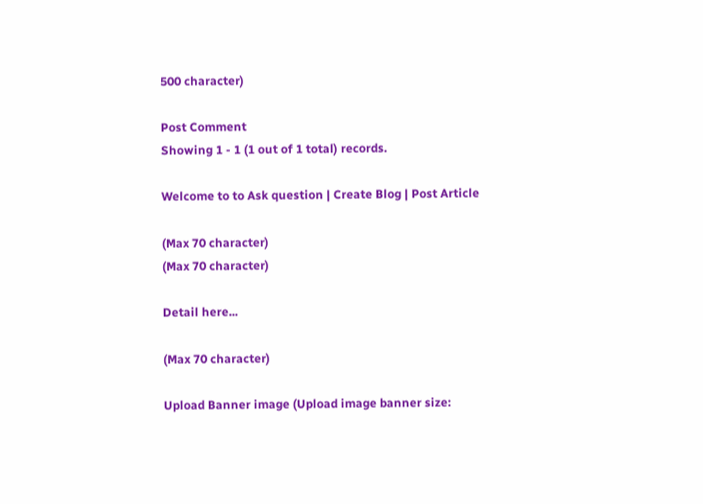500 character)

Post Comment
Showing 1 - 1 (1 out of 1 total) records.

Welcome to to Ask question | Create Blog | Post Article

(Max 70 character)
(Max 70 character)

Detail here...

(Max 70 character)

Upload Banner image (Upload image banner size: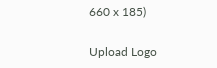660 x 185)

Upload Logo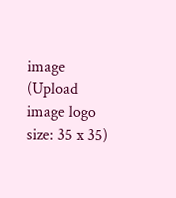image (Upload image logo size: 35 x 35)